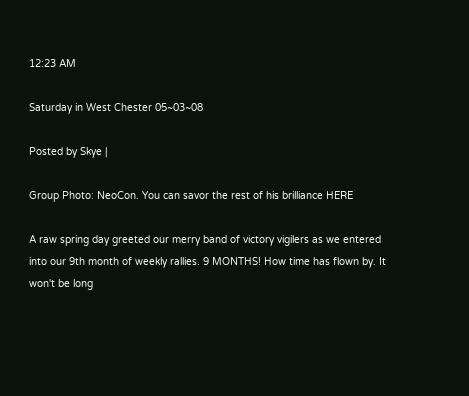12:23 AM

Saturday in West Chester 05~03~08

Posted by Skye |

Group Photo: NeoCon. You can savor the rest of his brilliance HERE

A raw spring day greeted our merry band of victory vigilers as we entered into our 9th month of weekly rallies. 9 MONTHS! How time has flown by. It won't be long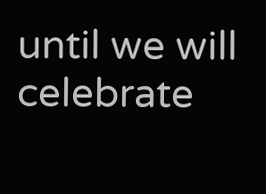until we will celebrate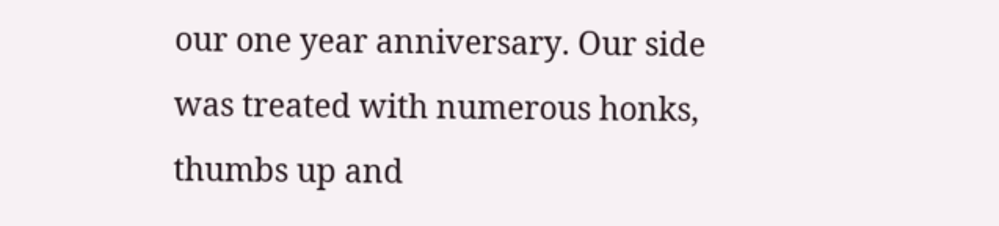our one year anniversary. Our side was treated with numerous honks, thumbs up and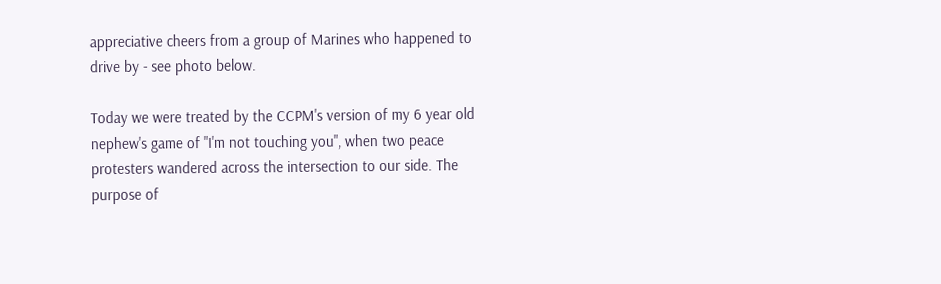appreciative cheers from a group of Marines who happened to drive by - see photo below.

Today we were treated by the CCPM's version of my 6 year old nephew's game of "I'm not touching you", when two peace protesters wandered across the intersection to our side. The purpose of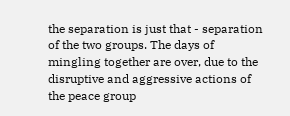the separation is just that - separation of the two groups. The days of mingling together are over, due to the disruptive and aggressive actions of the peace group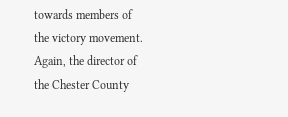towards members of the victory movement. Again, the director of the Chester County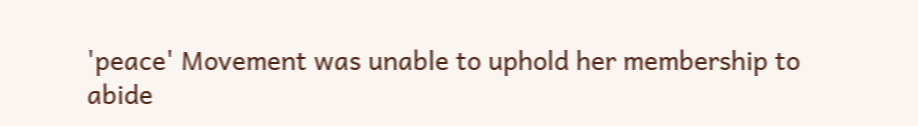'peace' Movement was unable to uphold her membership to abide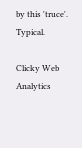by this 'truce'. Typical.

Clicky Web Analytics